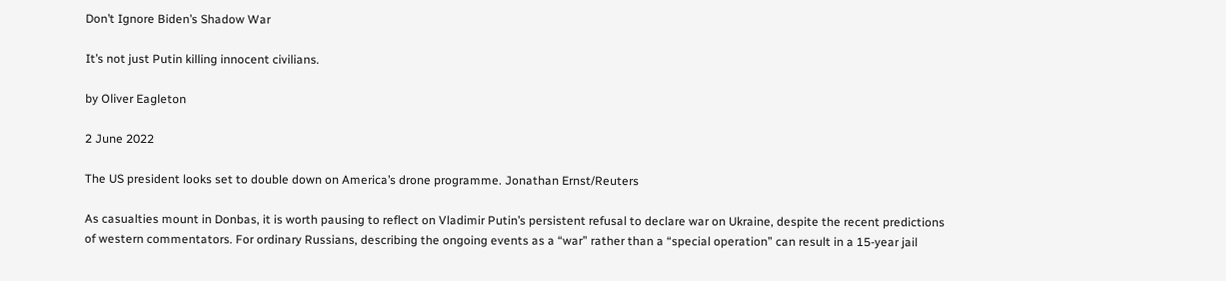Don’t Ignore Biden’s Shadow War

It’s not just Putin killing innocent civilians.

by Oliver Eagleton

2 June 2022

The US president looks set to double down on America’s drone programme. Jonathan Ernst/Reuters

As casualties mount in Donbas, it is worth pausing to reflect on Vladimir Putin’s persistent refusal to declare war on Ukraine, despite the recent predictions of western commentators. For ordinary Russians, describing the ongoing events as a “war” rather than a “special operation” can result in a 15-year jail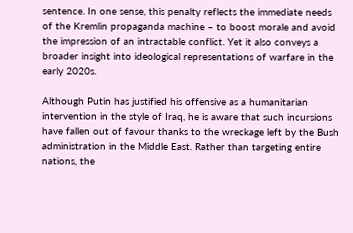sentence. In one sense, this penalty reflects the immediate needs of the Kremlin propaganda machine – to boost morale and avoid the impression of an intractable conflict. Yet it also conveys a broader insight into ideological representations of warfare in the early 2020s.

Although Putin has justified his offensive as a humanitarian intervention in the style of Iraq, he is aware that such incursions have fallen out of favour thanks to the wreckage left by the Bush administration in the Middle East. Rather than targeting entire nations, the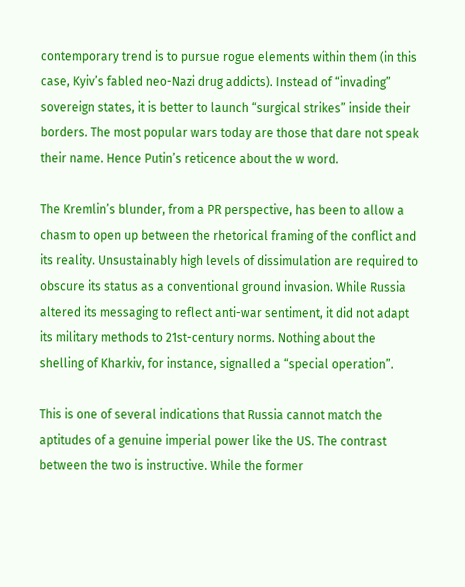contemporary trend is to pursue rogue elements within them (in this case, Kyiv’s fabled neo-Nazi drug addicts). Instead of “invading” sovereign states, it is better to launch “surgical strikes” inside their borders. The most popular wars today are those that dare not speak their name. Hence Putin’s reticence about the w word.

The Kremlin’s blunder, from a PR perspective, has been to allow a chasm to open up between the rhetorical framing of the conflict and its reality. Unsustainably high levels of dissimulation are required to obscure its status as a conventional ground invasion. While Russia altered its messaging to reflect anti-war sentiment, it did not adapt its military methods to 21st-century norms. Nothing about the shelling of Kharkiv, for instance, signalled a “special operation”.

This is one of several indications that Russia cannot match the aptitudes of a genuine imperial power like the US. The contrast between the two is instructive. While the former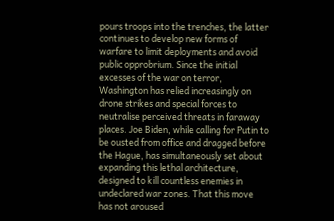pours troops into the trenches, the latter continues to develop new forms of warfare to limit deployments and avoid public opprobrium. Since the initial excesses of the war on terror, Washington has relied increasingly on drone strikes and special forces to neutralise perceived threats in faraway places. Joe Biden, while calling for Putin to be ousted from office and dragged before the Hague, has simultaneously set about expanding this lethal architecture, designed to kill countless enemies in undeclared war zones. That this move has not aroused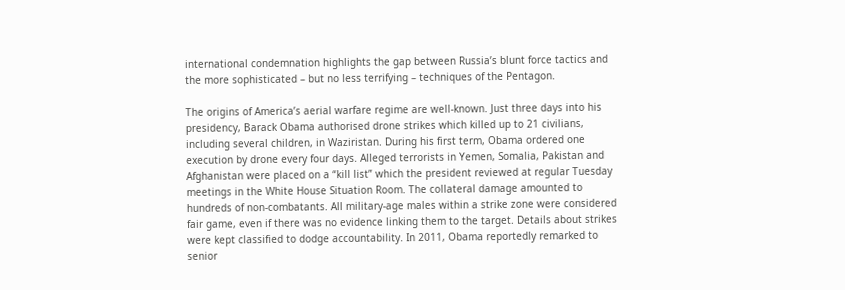international condemnation highlights the gap between Russia’s blunt force tactics and the more sophisticated – but no less terrifying – techniques of the Pentagon.

The origins of America’s aerial warfare regime are well-known. Just three days into his presidency, Barack Obama authorised drone strikes which killed up to 21 civilians, including several children, in Waziristan. During his first term, Obama ordered one execution by drone every four days. Alleged terrorists in Yemen, Somalia, Pakistan and Afghanistan were placed on a “kill list” which the president reviewed at regular Tuesday meetings in the White House Situation Room. The collateral damage amounted to hundreds of non-combatants. All military-age males within a strike zone were considered fair game, even if there was no evidence linking them to the target. Details about strikes were kept classified to dodge accountability. In 2011, Obama reportedly remarked to senior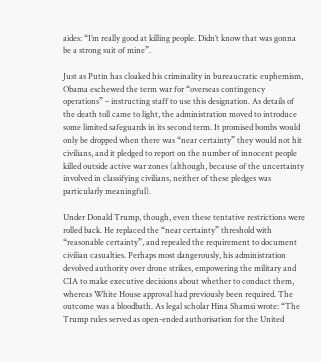aides: “I’m really good at killing people. Didn’t know that was gonna be a strong suit of mine”.

Just as Putin has cloaked his criminality in bureaucratic euphemism, Obama eschewed the term war for “overseas contingency operations” – instructing staff to use this designation. As details of the death toll came to light, the administration moved to introduce some limited safeguards in its second term. It promised bombs would only be dropped when there was “near certainty” they would not hit civilians, and it pledged to report on the number of innocent people killed outside active war zones (although, because of the uncertainty involved in classifying civilians, neither of these pledges was particularly meaningful).

Under Donald Trump, though, even these tentative restrictions were rolled back. He replaced the “near certainty” threshold with “reasonable certainty”, and repealed the requirement to document civilian casualties. Perhaps most dangerously, his administration devolved authority over drone strikes, empowering the military and CIA to make executive decisions about whether to conduct them, whereas White House approval had previously been required. The outcome was a bloodbath. As legal scholar Hina Shamsi wrote: “The Trump rules served as open-ended authorisation for the United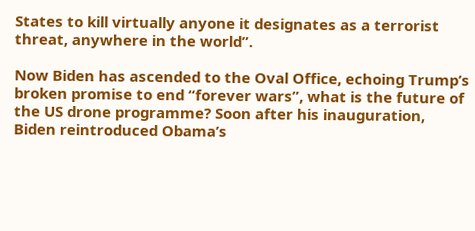States to kill virtually anyone it designates as a terrorist threat, anywhere in the world”.

Now Biden has ascended to the Oval Office, echoing Trump’s broken promise to end “forever wars”, what is the future of the US drone programme? Soon after his inauguration, Biden reintroduced Obama’s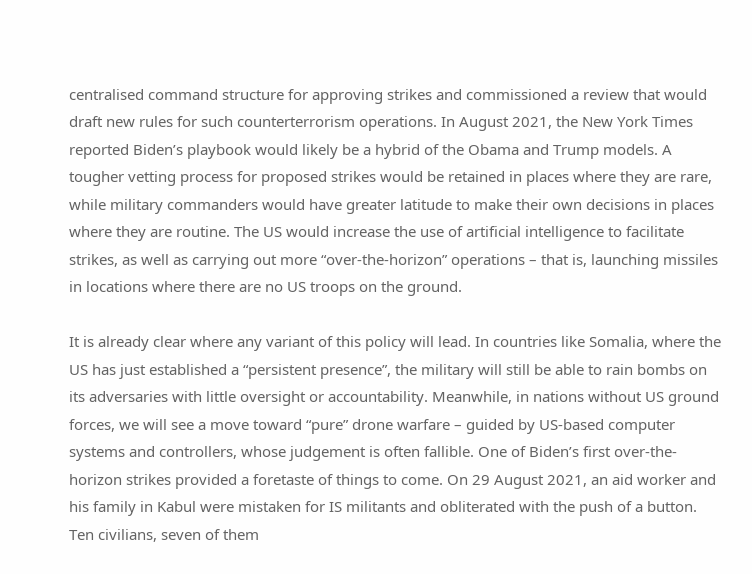centralised command structure for approving strikes and commissioned a review that would draft new rules for such counterterrorism operations. In August 2021, the New York Times reported Biden’s playbook would likely be a hybrid of the Obama and Trump models. A tougher vetting process for proposed strikes would be retained in places where they are rare, while military commanders would have greater latitude to make their own decisions in places where they are routine. The US would increase the use of artificial intelligence to facilitate strikes, as well as carrying out more “over-the-horizon” operations – that is, launching missiles in locations where there are no US troops on the ground.

It is already clear where any variant of this policy will lead. In countries like Somalia, where the US has just established a “persistent presence”, the military will still be able to rain bombs on its adversaries with little oversight or accountability. Meanwhile, in nations without US ground forces, we will see a move toward “pure” drone warfare – guided by US-based computer systems and controllers, whose judgement is often fallible. One of Biden’s first over-the-horizon strikes provided a foretaste of things to come. On 29 August 2021, an aid worker and his family in Kabul were mistaken for IS militants and obliterated with the push of a button. Ten civilians, seven of them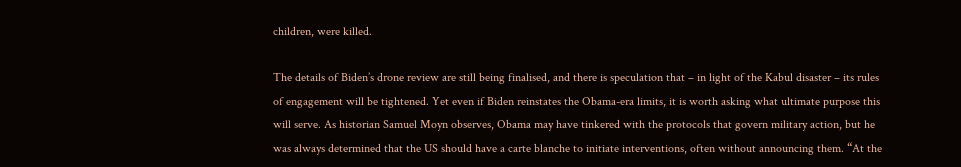children, were killed.

The details of Biden’s drone review are still being finalised, and there is speculation that – in light of the Kabul disaster – its rules of engagement will be tightened. Yet even if Biden reinstates the Obama-era limits, it is worth asking what ultimate purpose this will serve. As historian Samuel Moyn observes, Obama may have tinkered with the protocols that govern military action, but he was always determined that the US should have a carte blanche to initiate interventions, often without announcing them. “At the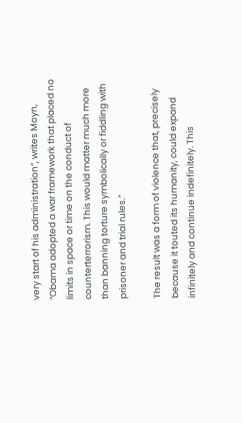very start of his administration”, writes Moyn, “Obama adopted a war framework that placed no limits in space or time on the conduct of counterterrorism. This would matter much more than banning torture symbolically or fiddling with prisoner and trial rules.”

The result was a form of violence that, precisely because it touted its humanity, could expand infinitely and continue indefinitely. This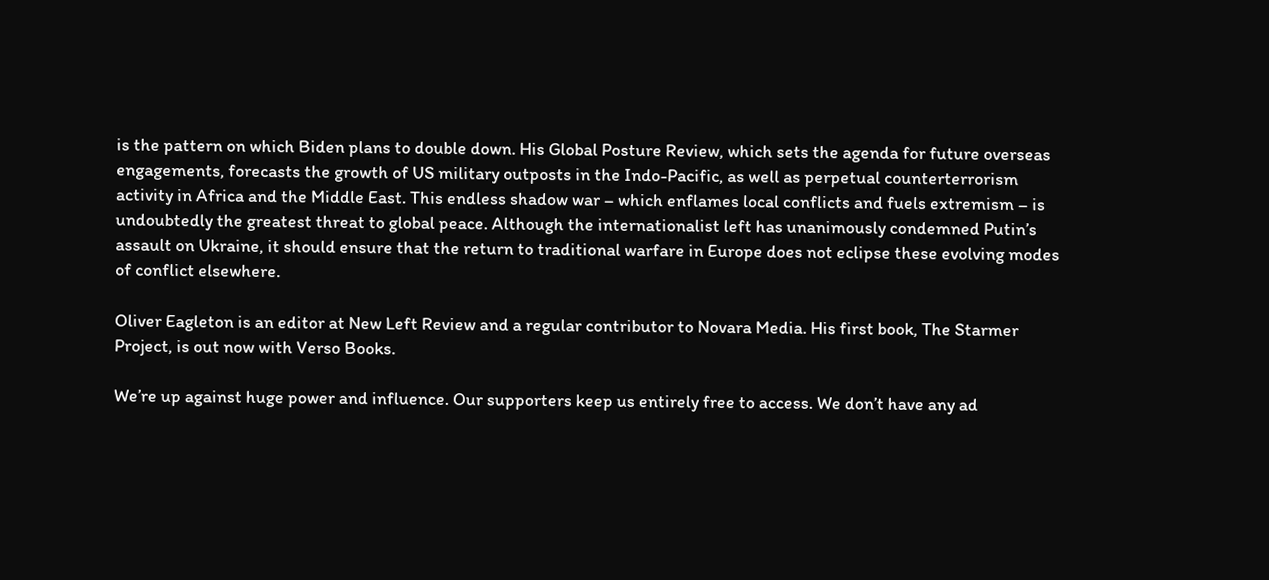is the pattern on which Biden plans to double down. His Global Posture Review, which sets the agenda for future overseas engagements, forecasts the growth of US military outposts in the Indo-Pacific, as well as perpetual counterterrorism activity in Africa and the Middle East. This endless shadow war – which enflames local conflicts and fuels extremism – is undoubtedly the greatest threat to global peace. Although the internationalist left has unanimously condemned Putin’s assault on Ukraine, it should ensure that the return to traditional warfare in Europe does not eclipse these evolving modes of conflict elsewhere.

Oliver Eagleton is an editor at New Left Review and a regular contributor to Novara Media. His first book, The Starmer Project, is out now with Verso Books.

We’re up against huge power and influence. Our supporters keep us entirely free to access. We don’t have any ad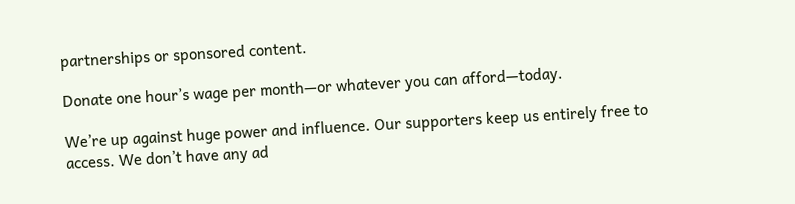partnerships or sponsored content.

Donate one hour’s wage per month—or whatever you can afford—today.

We’re up against huge power and influence. Our supporters keep us entirely free to access. We don’t have any ad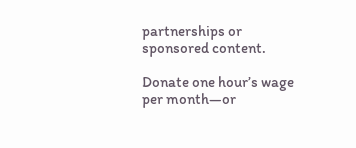partnerships or sponsored content.

Donate one hour’s wage per month—or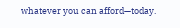whatever you can afford—today.